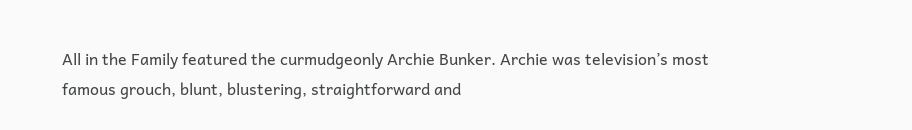All in the Family featured the curmudgeonly Archie Bunker. Archie was television’s most famous grouch, blunt, blustering, straightforward and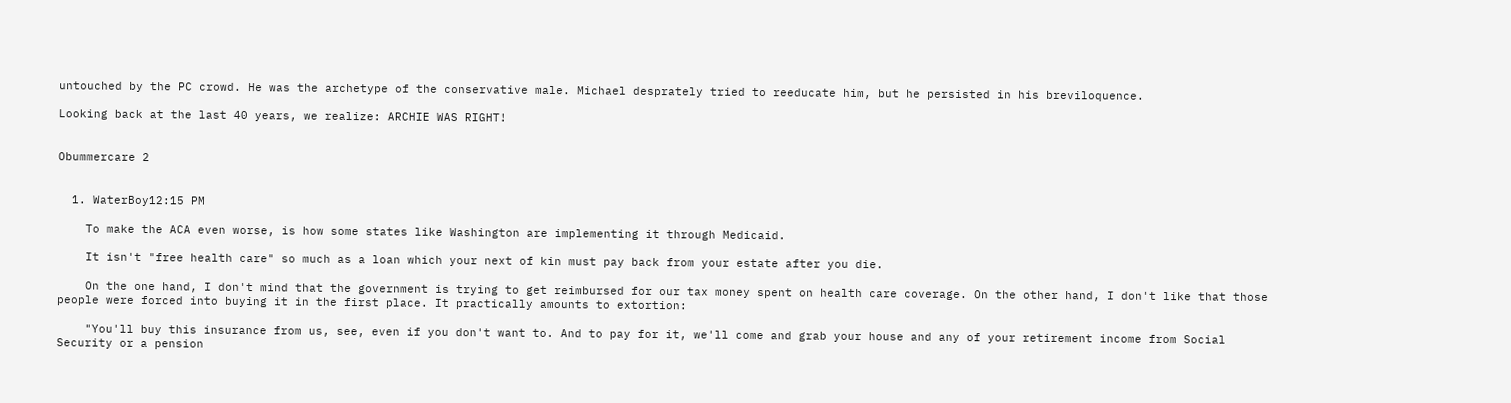untouched by the PC crowd. He was the archetype of the conservative male. Michael desprately tried to reeducate him, but he persisted in his breviloquence.

Looking back at the last 40 years, we realize: ARCHIE WAS RIGHT!


Obummercare 2


  1. WaterBoy12:15 PM

    To make the ACA even worse, is how some states like Washington are implementing it through Medicaid.

    It isn't "free health care" so much as a loan which your next of kin must pay back from your estate after you die.

    On the one hand, I don't mind that the government is trying to get reimbursed for our tax money spent on health care coverage. On the other hand, I don't like that those people were forced into buying it in the first place. It practically amounts to extortion:

    "You'll buy this insurance from us, see, even if you don't want to. And to pay for it, we'll come and grab your house and any of your retirement income from Social Security or a pension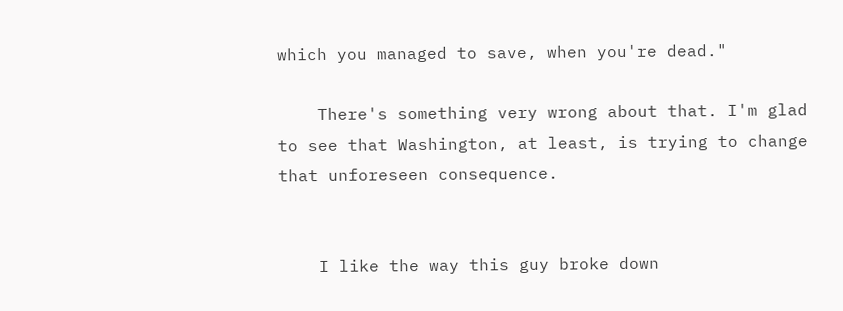which you managed to save, when you're dead."

    There's something very wrong about that. I'm glad to see that Washington, at least, is trying to change that unforeseen consequence.


    I like the way this guy broke down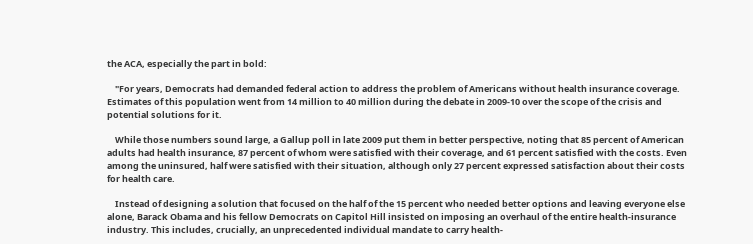the ACA, especially the part in bold:

    "For years, Democrats had demanded federal action to address the problem of Americans without health insurance coverage. Estimates of this population went from 14 million to 40 million during the debate in 2009-10 over the scope of the crisis and potential solutions for it.

    While those numbers sound large, a Gallup poll in late 2009 put them in better perspective, noting that 85 percent of American adults had health insurance, 87 percent of whom were satisfied with their coverage, and 61 percent satisfied with the costs. Even among the uninsured, half were satisfied with their situation, although only 27 percent expressed satisfaction about their costs for health care.

    Instead of designing a solution that focused on the half of the 15 percent who needed better options and leaving everyone else alone, Barack Obama and his fellow Democrats on Capitol Hill insisted on imposing an overhaul of the entire health-insurance industry. This includes, crucially, an unprecedented individual mandate to carry health-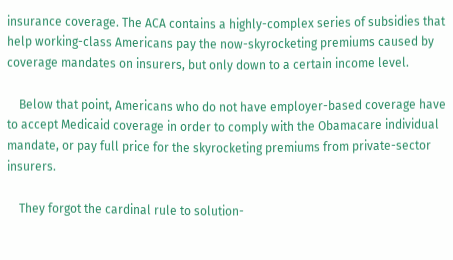insurance coverage. The ACA contains a highly-complex series of subsidies that help working-class Americans pay the now-skyrocketing premiums caused by coverage mandates on insurers, but only down to a certain income level.

    Below that point, Americans who do not have employer-based coverage have to accept Medicaid coverage in order to comply with the Obamacare individual mandate, or pay full price for the skyrocketing premiums from private-sector insurers.

    They forgot the cardinal rule to solution-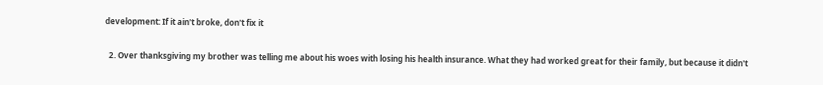development: If it ain't broke, don't fix it

  2. Over thanksgiving my brother was telling me about his woes with losing his health insurance. What they had worked great for their family, but because it didn't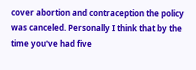cover abortion and contraception the policy was canceled. Personally I think that by the time you've had five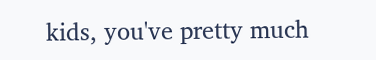kids, you've pretty much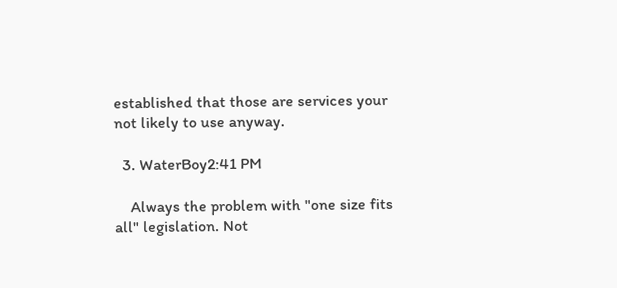established that those are services your not likely to use anyway.

  3. WaterBoy2:41 PM

    Always the problem with "one size fits all" legislation. Not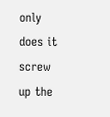only does it screw up the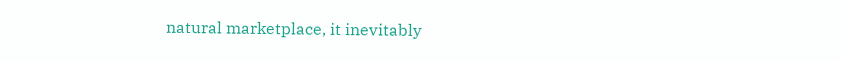natural marketplace, it inevitably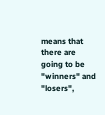means that there are going to be "winners" and "losers",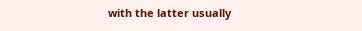with the latter usually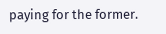paying for the former.